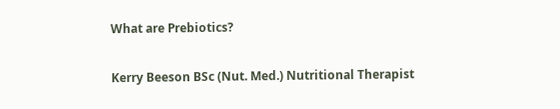What are Prebiotics?

Kerry Beeson BSc (Nut. Med.) Nutritional Therapist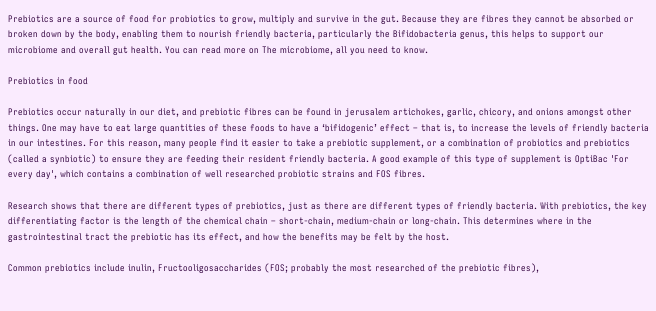Prebiotics are a source of food for probiotics to grow, multiply and survive in the gut. Because they are fibres they cannot be absorbed or broken down by the body, enabling them to nourish friendly bacteria, particularly the Bifidobacteria genus, this helps to support our microbiome and overall gut health. You can read more on The microbiome, all you need to know.

Prebiotics in food

Prebiotics occur naturally in our diet, and prebiotic fibres can be found in jerusalem artichokes, garlic, chicory, and onions amongst other things. One may have to eat large quantities of these foods to have a ‘bifidogenic’ effect – that is, to increase the levels of friendly bacteria in our intestines. For this reason, many people find it easier to take a prebiotic supplement, or a combination of probiotics and prebiotics (called a synbiotic) to ensure they are feeding their resident friendly bacteria. A good example of this type of supplement is OptiBac 'For every day', which contains a combination of well researched probiotic strains and FOS fibres.

Research shows that there are different types of prebiotics, just as there are different types of friendly bacteria. With prebiotics, the key differentiating factor is the length of the chemical chain – short-chain, medium-chain or long-chain. This determines where in the gastrointestinal tract the prebiotic has its effect, and how the benefits may be felt by the host.

Common prebiotics include inulin, Fructooligosaccharides (FOS; probably the most researched of the prebiotic fibres),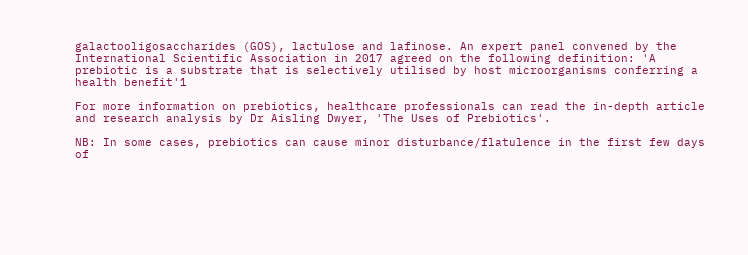galactooligosaccharides (GOS), lactulose and lafinose. An expert panel convened by the International Scientific Association in 2017 agreed on the following definition: 'A prebiotic is a substrate that is selectively utilised by host microorganisms conferring a health benefit'1

For more information on prebiotics, healthcare professionals can read the in-depth article and research analysis by Dr Aisling Dwyer, 'The Uses of Prebiotics'.

NB: In some cases, prebiotics can cause minor disturbance/flatulence in the first few days of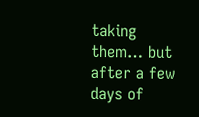taking them… but after a few days of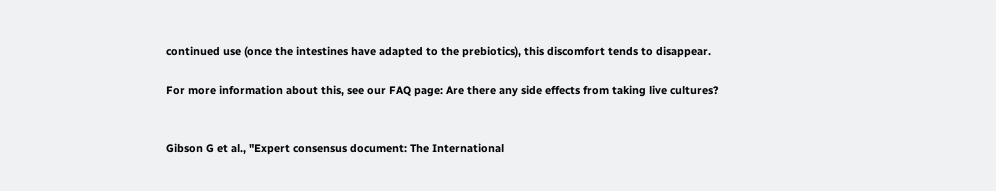continued use (once the intestines have adapted to the prebiotics), this discomfort tends to disappear.

For more information about this, see our FAQ page: Are there any side effects from taking live cultures?


Gibson G et al., "Expert consensus document: The International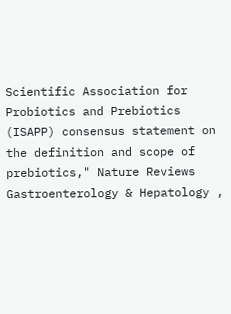Scientific Association for Probiotics and Prebiotics (ISAPP) consensus statement on the definition and scope of prebiotics," Nature Reviews Gastroenterology & Hepatology ,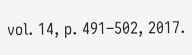vol. 14, p. 491–502, 2017.